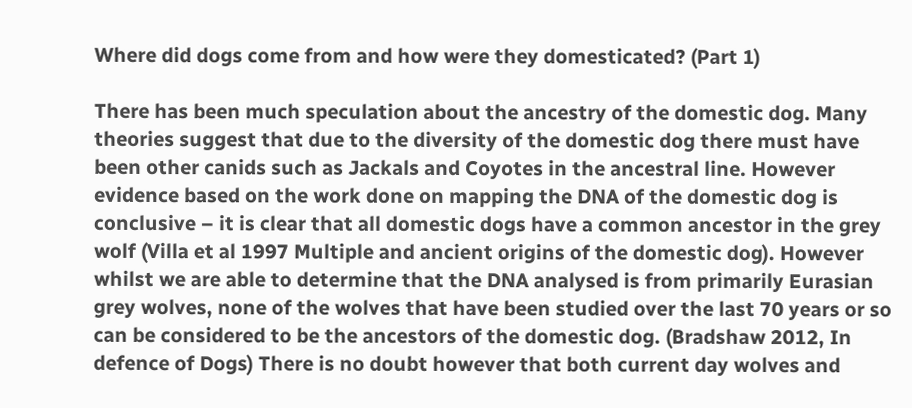Where did dogs come from and how were they domesticated? (Part 1)

There has been much speculation about the ancestry of the domestic dog. Many theories suggest that due to the diversity of the domestic dog there must have been other canids such as Jackals and Coyotes in the ancestral line. However evidence based on the work done on mapping the DNA of the domestic dog is conclusive – it is clear that all domestic dogs have a common ancestor in the grey wolf (Villa et al 1997 Multiple and ancient origins of the domestic dog). However whilst we are able to determine that the DNA analysed is from primarily Eurasian grey wolves, none of the wolves that have been studied over the last 70 years or so can be considered to be the ancestors of the domestic dog. (Bradshaw 2012, In defence of Dogs) There is no doubt however that both current day wolves and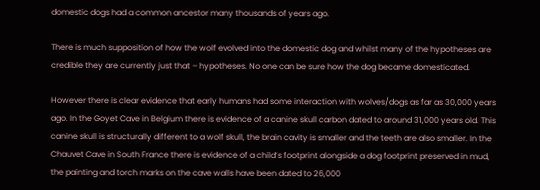domestic dogs had a common ancestor many thousands of years ago.

There is much supposition of how the wolf evolved into the domestic dog and whilst many of the hypotheses are credible they are currently just that – hypotheses. No one can be sure how the dog became domesticated.

However there is clear evidence that early humans had some interaction with wolves/dogs as far as 30,000 years ago. In the Goyet Cave in Belgium there is evidence of a canine skull carbon dated to around 31,000 years old. This canine skull is structurally different to a wolf skull, the brain cavity is smaller and the teeth are also smaller. In the Chauvet Cave in South France there is evidence of a child’s footprint alongside a dog footprint preserved in mud, the painting and torch marks on the cave walls have been dated to 26,000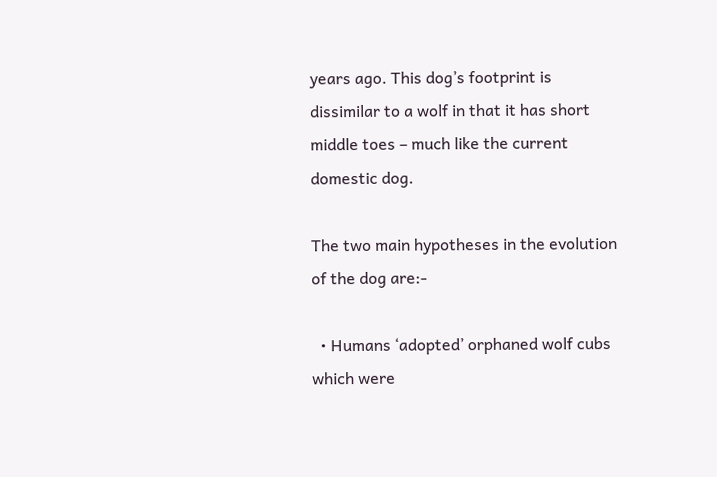years ago. This dog’s footprint is dissimilar to a wolf in that it has short middle toes – much like the current domestic dog.

The two main hypotheses in the evolution of the dog are:-

  • Humans ‘adopted’ orphaned wolf cubs which were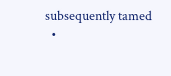subsequently tamed
  •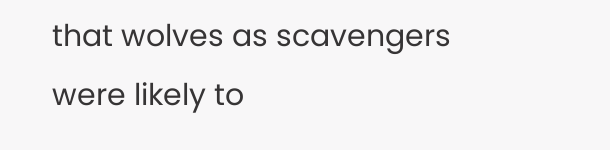that wolves as scavengers were likely to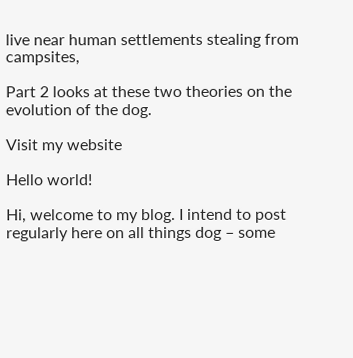live near human settlements stealing from campsites,

Part 2 looks at these two theories on the evolution of the dog.

Visit my website

Hello world!

Hi, welcome to my blog. I intend to post regularly here on all things dog – some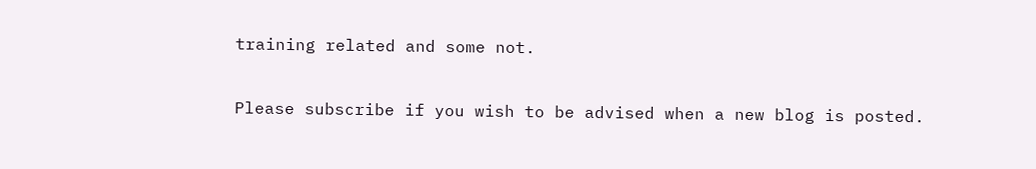training related and some not.

Please subscribe if you wish to be advised when a new blog is posted.